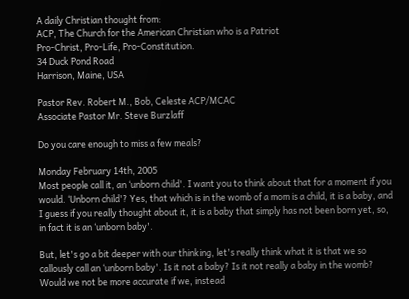A daily Christian thought from:
ACP, The Church for the American Christian who is a Patriot
Pro-Christ, Pro-Life, Pro-Constitution.
34 Duck Pond Road
Harrison, Maine, USA

Pastor Rev. Robert M., Bob, Celeste ACP/MCAC
Associate Pastor Mr. Steve Burzlaff

Do you care enough to miss a few meals?

Monday February 14th, 2005
Most people call it, an ‘unborn child'. I want you to think about that for a moment if you would. ‘Unborn child'? Yes, that which is in the womb of a mom is a child, it is a baby, and I guess if you really thought about it, it is a baby that simply has not been born yet, so, in fact it is an ‘unborn baby'.

But, let's go a bit deeper with our thinking, let's really think what it is that we so callously call an ‘unborn baby'. Is it not a baby? Is it not really a baby in the womb? Would we not be more accurate if we, instead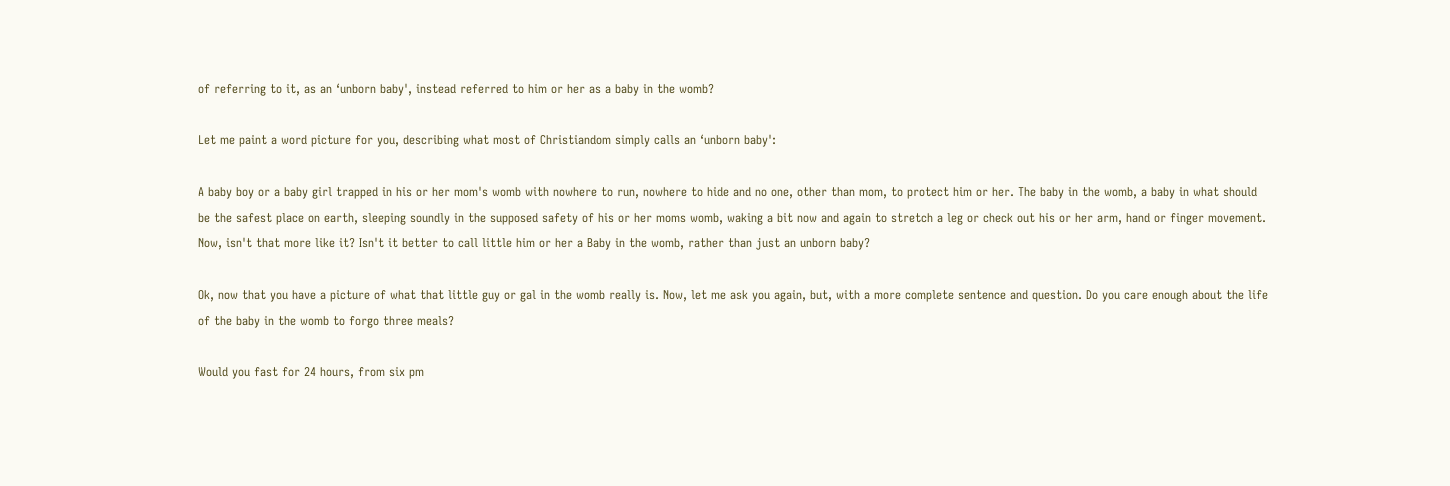of referring to it, as an ‘unborn baby', instead referred to him or her as a baby in the womb?

Let me paint a word picture for you, describing what most of Christiandom simply calls an ‘unborn baby':

A baby boy or a baby girl trapped in his or her mom's womb with nowhere to run, nowhere to hide and no one, other than mom, to protect him or her. The baby in the womb, a baby in what should be the safest place on earth, sleeping soundly in the supposed safety of his or her moms womb, waking a bit now and again to stretch a leg or check out his or her arm, hand or finger movement. Now, isn't that more like it? Isn't it better to call little him or her a Baby in the womb, rather than just an unborn baby?

Ok, now that you have a picture of what that little guy or gal in the womb really is. Now, let me ask you again, but, with a more complete sentence and question. Do you care enough about the life of the baby in the womb to forgo three meals?

Would you fast for 24 hours, from six pm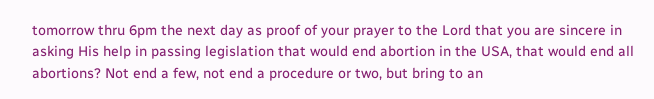tomorrow thru 6pm the next day as proof of your prayer to the Lord that you are sincere in asking His help in passing legislation that would end abortion in the USA, that would end all abortions? Not end a few, not end a procedure or two, but bring to an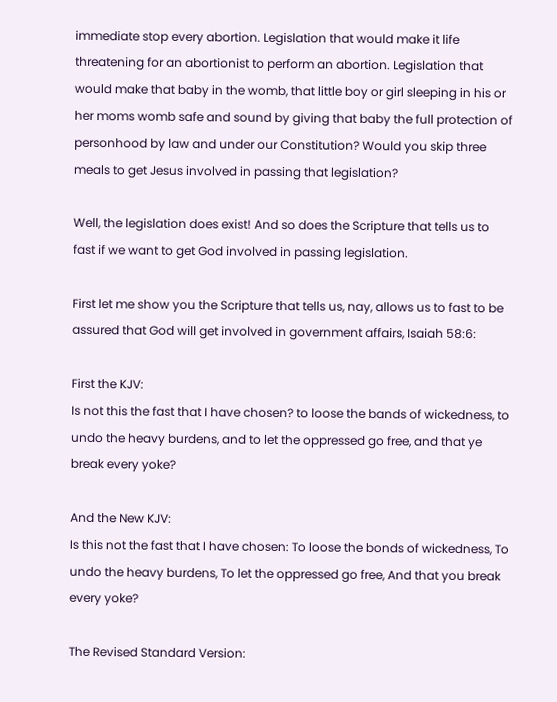immediate stop every abortion. Legislation that would make it life threatening for an abortionist to perform an abortion. Legislation that would make that baby in the womb, that little boy or girl sleeping in his or her moms womb safe and sound by giving that baby the full protection of personhood by law and under our Constitution? Would you skip three meals to get Jesus involved in passing that legislation?

Well, the legislation does exist! And so does the Scripture that tells us to fast if we want to get God involved in passing legislation.

First let me show you the Scripture that tells us, nay, allows us to fast to be assured that God will get involved in government affairs, Isaiah 58:6:

First the KJV:
Is not this the fast that I have chosen? to loose the bands of wickedness, to undo the heavy burdens, and to let the oppressed go free, and that ye break every yoke?

And the New KJV:
Is this not the fast that I have chosen: To loose the bonds of wickedness, To undo the heavy burdens, To let the oppressed go free, And that you break every yoke?

The Revised Standard Version: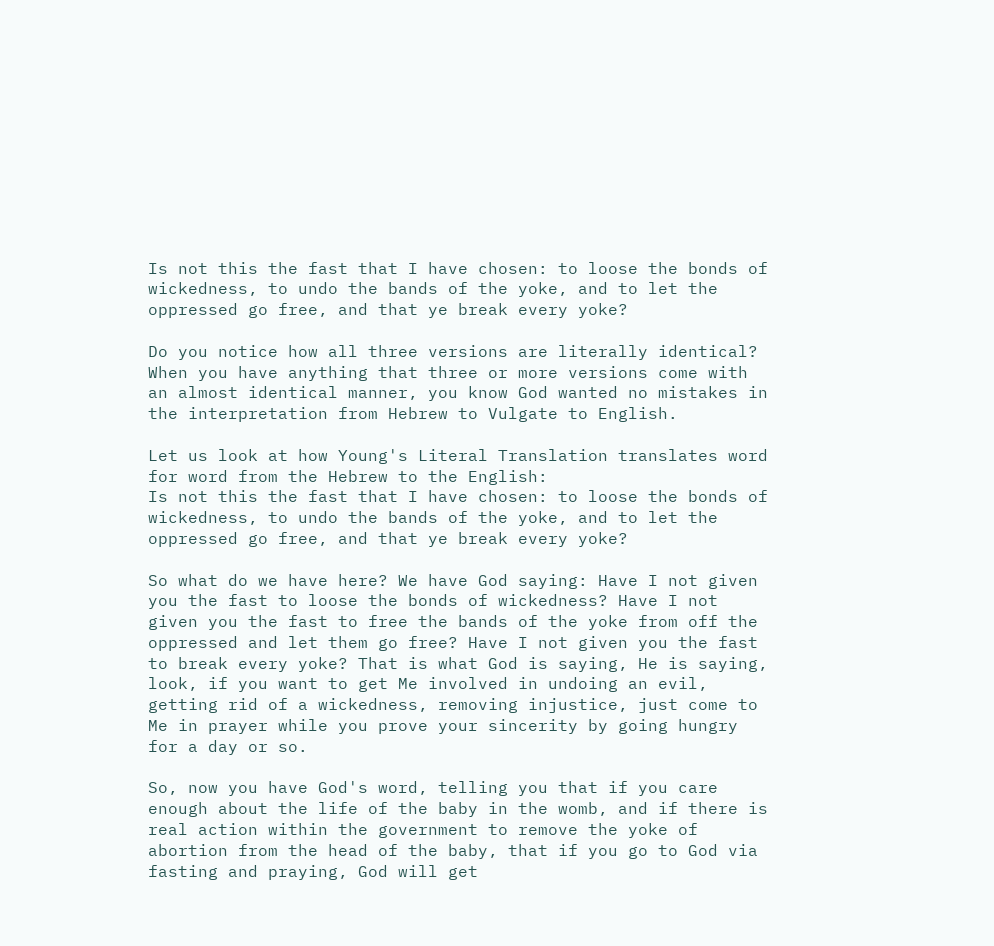Is not this the fast that I have chosen: to loose the bonds of wickedness, to undo the bands of the yoke, and to let the oppressed go free, and that ye break every yoke?

Do you notice how all three versions are literally identical? When you have anything that three or more versions come with an almost identical manner, you know God wanted no mistakes in the interpretation from Hebrew to Vulgate to English.

Let us look at how Young's Literal Translation translates word for word from the Hebrew to the English:
Is not this the fast that I have chosen: to loose the bonds of wickedness, to undo the bands of the yoke, and to let the oppressed go free, and that ye break every yoke?

So what do we have here? We have God saying: Have I not given you the fast to loose the bonds of wickedness? Have I not given you the fast to free the bands of the yoke from off the oppressed and let them go free? Have I not given you the fast to break every yoke? That is what God is saying, He is saying, look, if you want to get Me involved in undoing an evil, getting rid of a wickedness, removing injustice, just come to Me in prayer while you prove your sincerity by going hungry for a day or so.

So, now you have God's word, telling you that if you care enough about the life of the baby in the womb, and if there is real action within the government to remove the yoke of abortion from the head of the baby, that if you go to God via fasting and praying, God will get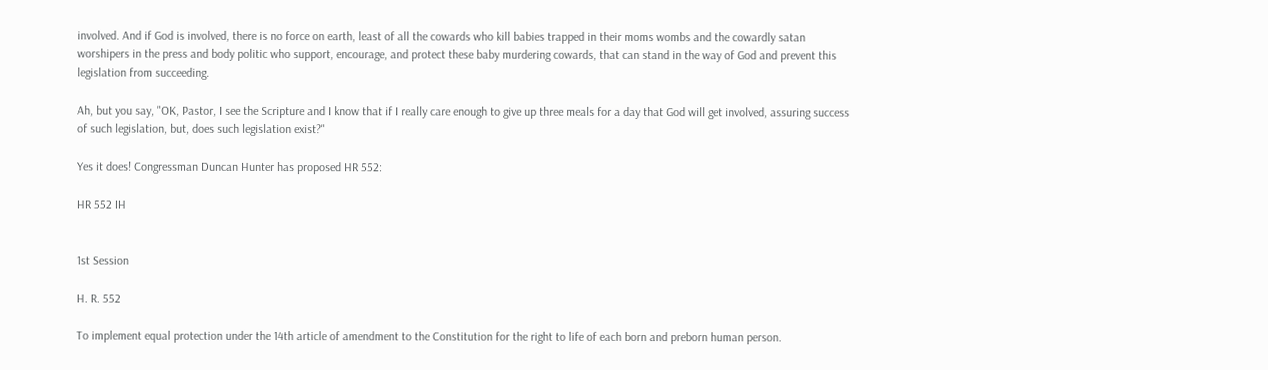involved. And if God is involved, there is no force on earth, least of all the cowards who kill babies trapped in their moms wombs and the cowardly satan worshipers in the press and body politic who support, encourage, and protect these baby murdering cowards, that can stand in the way of God and prevent this legislation from succeeding.

Ah, but you say, "OK, Pastor, I see the Scripture and I know that if I really care enough to give up three meals for a day that God will get involved, assuring success of such legislation, but, does such legislation exist?"

Yes it does! Congressman Duncan Hunter has proposed HR 552:

HR 552 IH


1st Session

H. R. 552

To implement equal protection under the 14th article of amendment to the Constitution for the right to life of each born and preborn human person.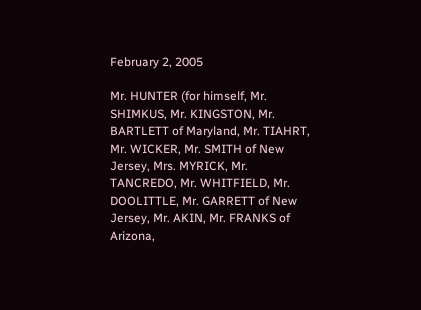February 2, 2005

Mr. HUNTER (for himself, Mr. SHIMKUS, Mr. KINGSTON, Mr. BARTLETT of Maryland, Mr. TIAHRT, Mr. WICKER, Mr. SMITH of New Jersey, Mrs. MYRICK, Mr. TANCREDO, Mr. WHITFIELD, Mr. DOOLITTLE, Mr. GARRETT of New Jersey, Mr. AKIN, Mr. FRANKS of Arizona,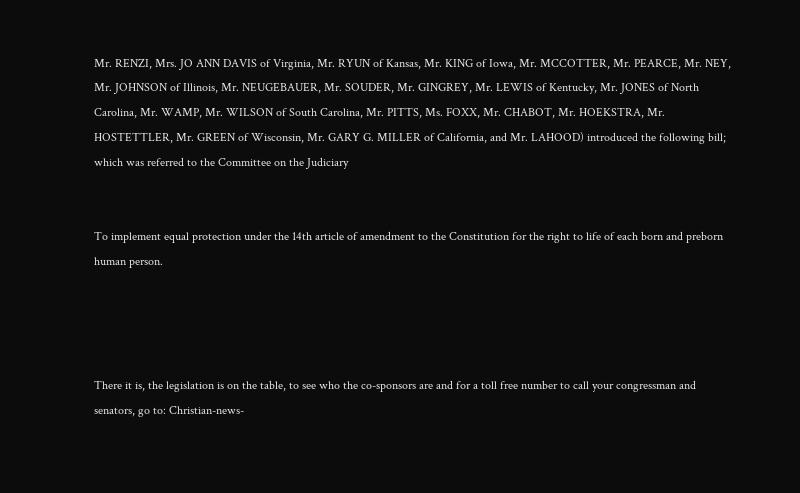Mr. RENZI, Mrs. JO ANN DAVIS of Virginia, Mr. RYUN of Kansas, Mr. KING of Iowa, Mr. MCCOTTER, Mr. PEARCE, Mr. NEY, Mr. JOHNSON of Illinois, Mr. NEUGEBAUER, Mr. SOUDER, Mr. GINGREY, Mr. LEWIS of Kentucky, Mr. JONES of North Carolina, Mr. WAMP, Mr. WILSON of South Carolina, Mr. PITTS, Ms. FOXX, Mr. CHABOT, Mr. HOEKSTRA, Mr. HOSTETTLER, Mr. GREEN of Wisconsin, Mr. GARY G. MILLER of California, and Mr. LAHOOD) introduced the following bill; which was referred to the Committee on the Judiciary


To implement equal protection under the 14th article of amendment to the Constitution for the right to life of each born and preborn human person.




There it is, the legislation is on the table, to see who the co-sponsors are and for a toll free number to call your congressman and senators, go to: Christian-news-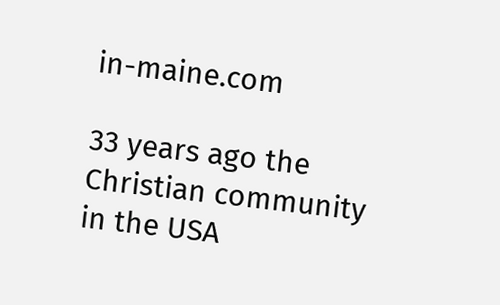in-maine.com

33 years ago the Christian community in the USA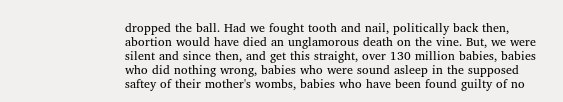dropped the ball. Had we fought tooth and nail, politically back then, abortion would have died an unglamorous death on the vine. But, we were silent and since then, and get this straight, over 130 million babies, babies who did nothing wrong, babies who were sound asleep in the supposed saftey of their mother's wombs, babies who have been found guilty of no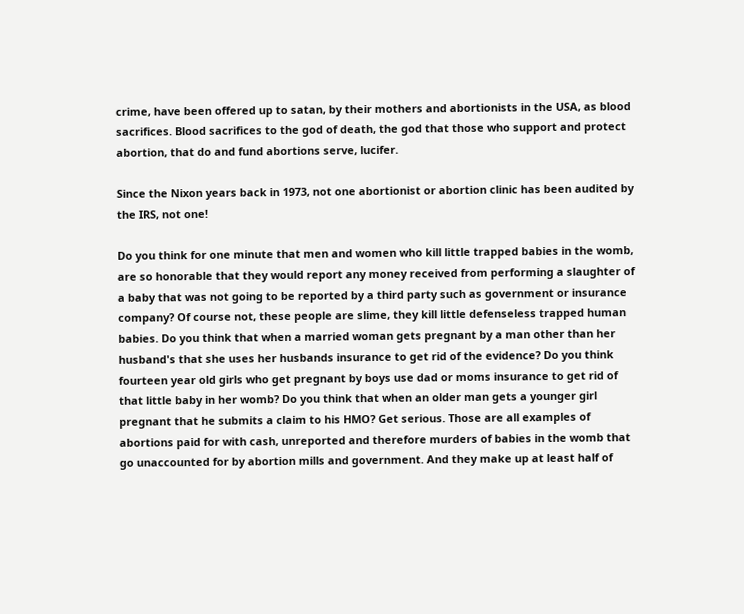crime, have been offered up to satan, by their mothers and abortionists in the USA, as blood sacrifices. Blood sacrifices to the god of death, the god that those who support and protect abortion, that do and fund abortions serve, lucifer.

Since the Nixon years back in 1973, not one abortionist or abortion clinic has been audited by the IRS, not one!

Do you think for one minute that men and women who kill little trapped babies in the womb, are so honorable that they would report any money received from performing a slaughter of a baby that was not going to be reported by a third party such as government or insurance company? Of course not, these people are slime, they kill little defenseless trapped human babies. Do you think that when a married woman gets pregnant by a man other than her husband's that she uses her husbands insurance to get rid of the evidence? Do you think fourteen year old girls who get pregnant by boys use dad or moms insurance to get rid of that little baby in her womb? Do you think that when an older man gets a younger girl pregnant that he submits a claim to his HMO? Get serious. Those are all examples of abortions paid for with cash, unreported and therefore murders of babies in the womb that go unaccounted for by abortion mills and government. And they make up at least half of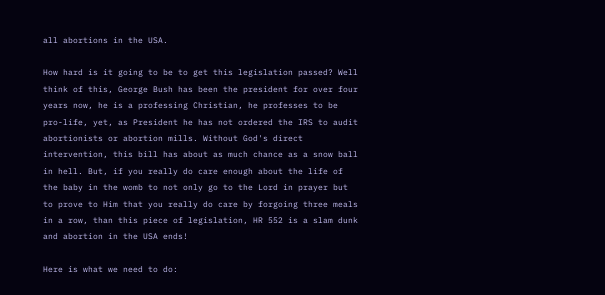all abortions in the USA.

How hard is it going to be to get this legislation passed? Well think of this, George Bush has been the president for over four years now, he is a professing Christian, he professes to be pro-life, yet, as President he has not ordered the IRS to audit abortionists or abortion mills. Without God's direct intervention, this bill has about as much chance as a snow ball in hell. But, if you really do care enough about the life of the baby in the womb to not only go to the Lord in prayer but to prove to Him that you really do care by forgoing three meals in a row, than this piece of legislation, HR 552 is a slam dunk and abortion in the USA ends!

Here is what we need to do: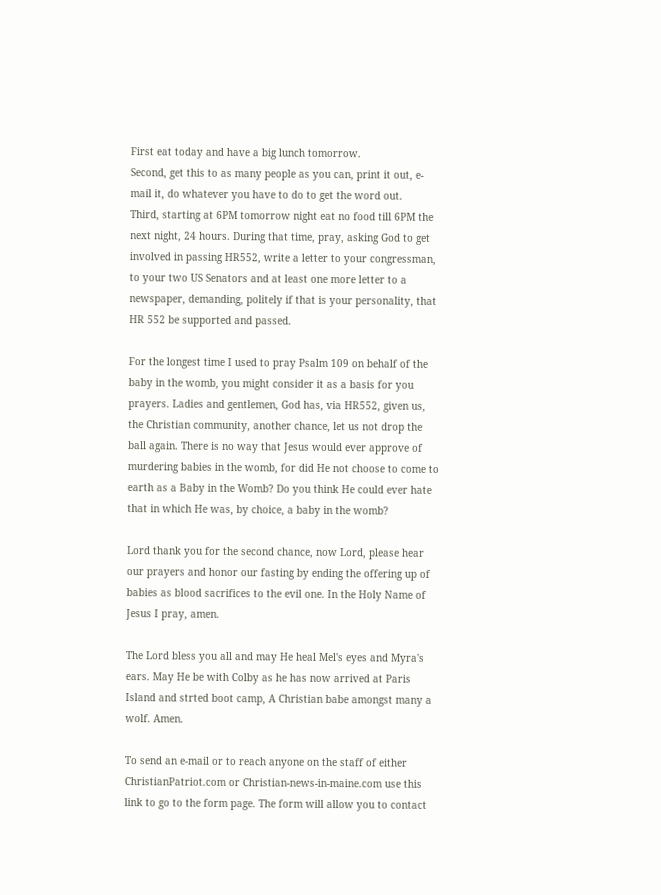First eat today and have a big lunch tomorrow.
Second, get this to as many people as you can, print it out, e-mail it, do whatever you have to do to get the word out.
Third, starting at 6PM tomorrow night eat no food till 6PM the next night, 24 hours. During that time, pray, asking God to get involved in passing HR552, write a letter to your congressman, to your two US Senators and at least one more letter to a newspaper, demanding, politely if that is your personality, that HR 552 be supported and passed.

For the longest time I used to pray Psalm 109 on behalf of the baby in the womb, you might consider it as a basis for you prayers. Ladies and gentlemen, God has, via HR552, given us, the Christian community, another chance, let us not drop the ball again. There is no way that Jesus would ever approve of murdering babies in the womb, for did He not choose to come to earth as a Baby in the Womb? Do you think He could ever hate that in which He was, by choice, a baby in the womb?

Lord thank you for the second chance, now Lord, please hear our prayers and honor our fasting by ending the offering up of babies as blood sacrifices to the evil one. In the Holy Name of Jesus I pray, amen.

The Lord bless you all and may He heal Mel's eyes and Myra's ears. May He be with Colby as he has now arrived at Paris Island and strted boot camp, A Christian babe amongst many a wolf. Amen.

To send an e-mail or to reach anyone on the staff of either ChristianPatriot.com or Christian-news-in-maine.com use this link to go to the form page. The form will allow you to contact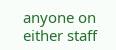anyone on either staff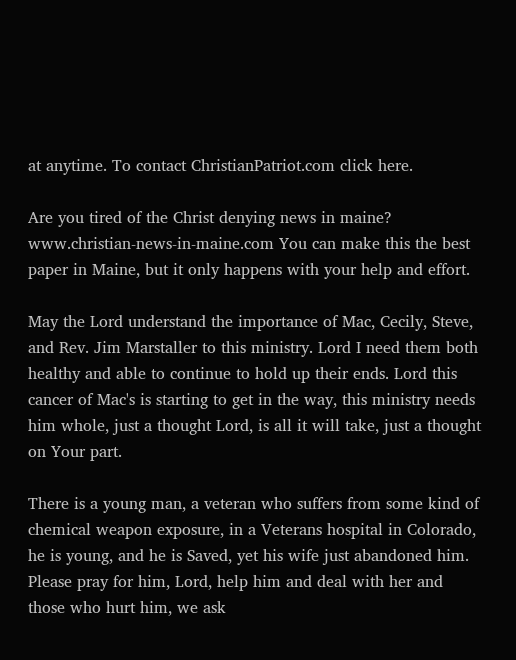at anytime. To contact ChristianPatriot.com click here.

Are you tired of the Christ denying news in maine? www.christian-news-in-maine.com You can make this the best paper in Maine, but it only happens with your help and effort.

May the Lord understand the importance of Mac, Cecily, Steve, and Rev. Jim Marstaller to this ministry. Lord I need them both healthy and able to continue to hold up their ends. Lord this cancer of Mac's is starting to get in the way, this ministry needs him whole, just a thought Lord, is all it will take, just a thought on Your part.

There is a young man, a veteran who suffers from some kind of chemical weapon exposure, in a Veterans hospital in Colorado, he is young, and he is Saved, yet his wife just abandoned him. Please pray for him, Lord, help him and deal with her and those who hurt him, we ask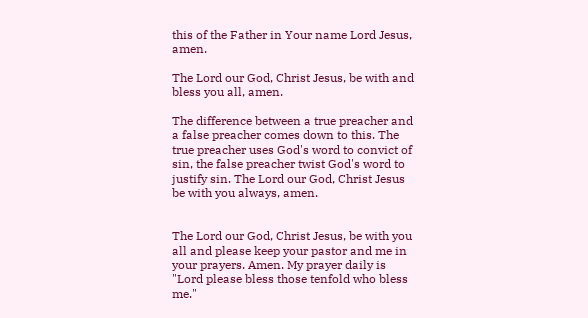this of the Father in Your name Lord Jesus, amen.

The Lord our God, Christ Jesus, be with and bless you all, amen.

The difference between a true preacher and a false preacher comes down to this. The true preacher uses God's word to convict of sin, the false preacher twist God's word to justify sin. The Lord our God, Christ Jesus be with you always, amen.


The Lord our God, Christ Jesus, be with you all and please keep your pastor and me in your prayers. Amen. My prayer daily is "Lord please bless those tenfold who bless me."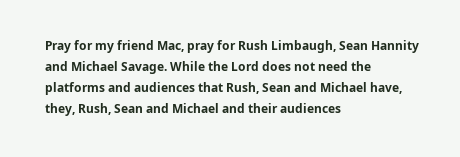Pray for my friend Mac, pray for Rush Limbaugh, Sean Hannity and Michael Savage. While the Lord does not need the platforms and audiences that Rush, Sean and Michael have, they, Rush, Sean and Michael and their audiences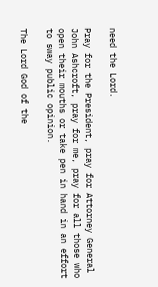need the Lord.

Pray for the President, pray for Attorney General John Ashcroft, pray for me, pray for all those who open their mouths or take pen in hand in an effort to sway public opinion.

The Lord God of the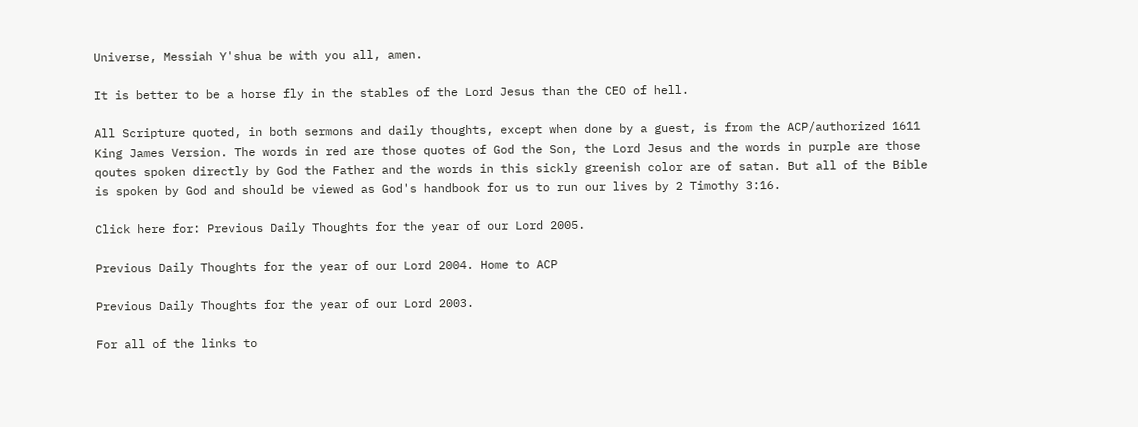Universe, Messiah Y'shua be with you all, amen.

It is better to be a horse fly in the stables of the Lord Jesus than the CEO of hell.

All Scripture quoted, in both sermons and daily thoughts, except when done by a guest, is from the ACP/authorized 1611 King James Version. The words in red are those quotes of God the Son, the Lord Jesus and the words in purple are those qoutes spoken directly by God the Father and the words in this sickly greenish color are of satan. But all of the Bible is spoken by God and should be viewed as God's handbook for us to run our lives by 2 Timothy 3:16.

Click here for: Previous Daily Thoughts for the year of our Lord 2005.

Previous Daily Thoughts for the year of our Lord 2004. Home to ACP

Previous Daily Thoughts for the year of our Lord 2003.

For all of the links to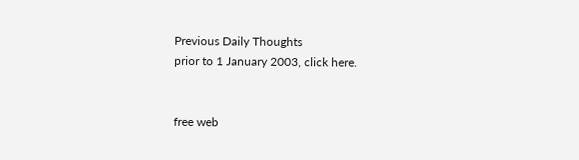Previous Daily Thoughts
prior to 1 January 2003, click here.


free web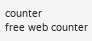counter
free web counter